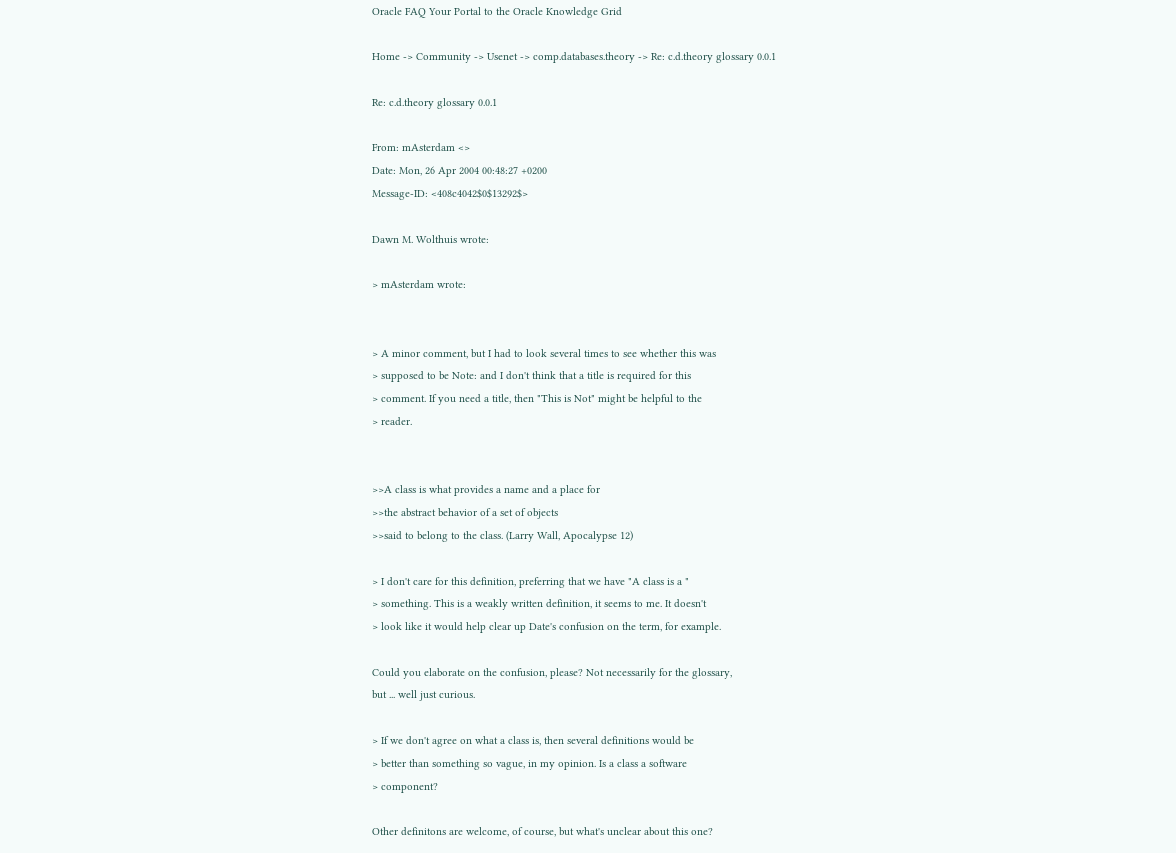Oracle FAQ Your Portal to the Oracle Knowledge Grid

Home -> Community -> Usenet -> comp.databases.theory -> Re: c.d.theory glossary 0.0.1

Re: c.d.theory glossary 0.0.1

From: mAsterdam <>
Date: Mon, 26 Apr 2004 00:48:27 +0200
Message-ID: <408c4042$0$13292$>

Dawn M. Wolthuis wrote:

> mAsterdam wrote:


> A minor comment, but I had to look several times to see whether this was
> supposed to be Note: and I don't think that a title is required for this
> comment. If you need a title, then "This is Not" might be helpful to the
> reader.


>>A class is what provides a name and a place for
>>the abstract behavior of a set of objects
>>said to belong to the class. (Larry Wall, Apocalypse 12)

> I don't care for this definition, preferring that we have "A class is a "
> something. This is a weakly written definition, it seems to me. It doesn't
> look like it would help clear up Date's confusion on the term, for example.

Could you elaborate on the confusion, please? Not necessarily for the glossary,
but ... well just curious.

> If we don't agree on what a class is, then several definitions would be
> better than something so vague, in my opinion. Is a class a software
> component?

Other definitons are welcome, of course, but what's unclear about this one?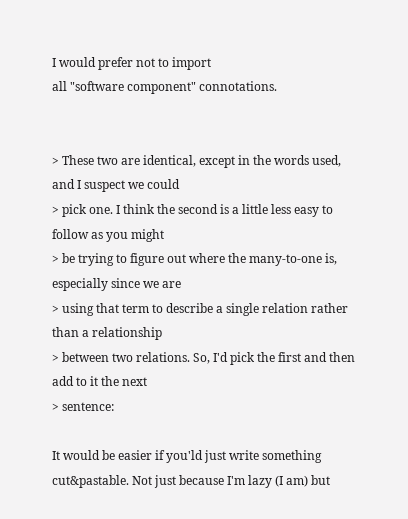I would prefer not to import
all "software component" connotations.


> These two are identical, except in the words used, and I suspect we could
> pick one. I think the second is a little less easy to follow as you might
> be trying to figure out where the many-to-one is, especially since we are
> using that term to describe a single relation rather than a relationship
> between two relations. So, I'd pick the first and then add to it the next
> sentence:

It would be easier if you'ld just write something cut&pastable. Not just because I'm lazy (I am) but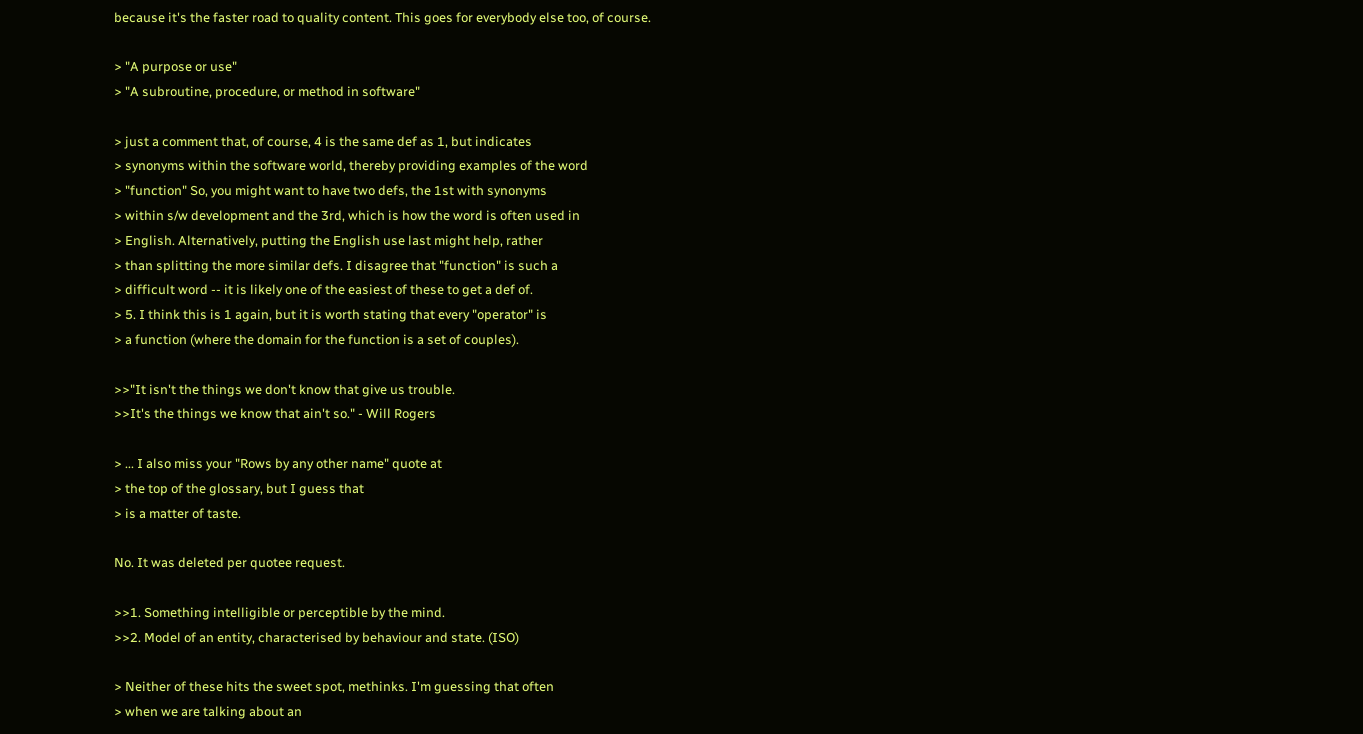because it's the faster road to quality content. This goes for everybody else too, of course.

> "A purpose or use"
> "A subroutine, procedure, or method in software"

> just a comment that, of course, 4 is the same def as 1, but indicates
> synonyms within the software world, thereby providing examples of the word
> "function" So, you might want to have two defs, the 1st with synonyms
> within s/w development and the 3rd, which is how the word is often used in
> English. Alternatively, putting the English use last might help, rather
> than splitting the more similar defs. I disagree that "function" is such a
> difficult word -- it is likely one of the easiest of these to get a def of.
> 5. I think this is 1 again, but it is worth stating that every "operator" is
> a function (where the domain for the function is a set of couples).

>>"It isn't the things we don't know that give us trouble.
>>It's the things we know that ain't so." - Will Rogers

> ... I also miss your "Rows by any other name" quote at
> the top of the glossary, but I guess that
> is a matter of taste.

No. It was deleted per quotee request.

>>1. Something intelligible or perceptible by the mind.
>>2. Model of an entity, characterised by behaviour and state. (ISO)

> Neither of these hits the sweet spot, methinks. I'm guessing that often
> when we are talking about an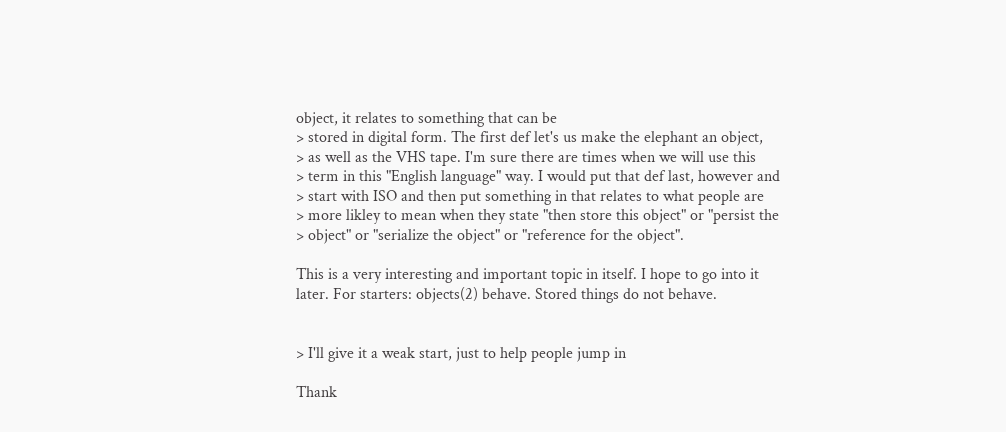object, it relates to something that can be
> stored in digital form. The first def let's us make the elephant an object,
> as well as the VHS tape. I'm sure there are times when we will use this
> term in this "English language" way. I would put that def last, however and
> start with ISO and then put something in that relates to what people are
> more likley to mean when they state "then store this object" or "persist the
> object" or "serialize the object" or "reference for the object".

This is a very interesting and important topic in itself. I hope to go into it later. For starters: objects(2) behave. Stored things do not behave.


> I'll give it a weak start, just to help people jump in

Thank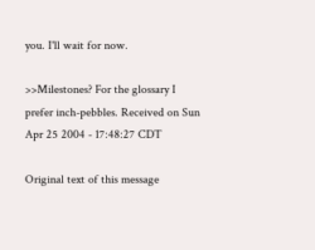you. I'll wait for now.

>>Milestones? For the glossary I prefer inch-pebbles. Received on Sun Apr 25 2004 - 17:48:27 CDT

Original text of this message